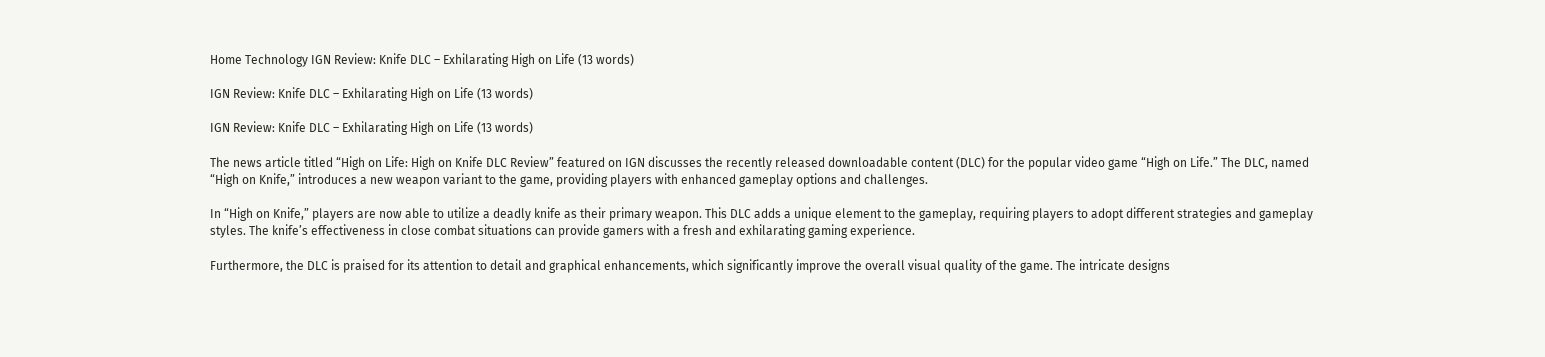Home Technology IGN Review: Knife DLC – Exhilarating High on Life (13 words)

IGN Review: Knife DLC – Exhilarating High on Life (13 words)

IGN Review: Knife DLC – Exhilarating High on Life (13 words)

The news article titled “High on Life: High on Knife DLC Review” featured on IGN discusses the recently released downloadable content (DLC) for the popular video game “High on Life.” The DLC, named “High on Knife,” introduces a new weapon variant to the game, providing players with enhanced gameplay options and challenges.

In “High on Knife,” players are now able to utilize a deadly knife as their primary weapon. This DLC adds a unique element to the gameplay, requiring players to adopt different strategies and gameplay styles. The knife’s effectiveness in close combat situations can provide gamers with a fresh and exhilarating gaming experience.

Furthermore, the DLC is praised for its attention to detail and graphical enhancements, which significantly improve the overall visual quality of the game. The intricate designs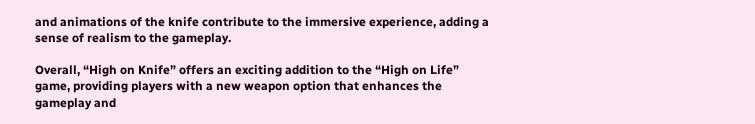and animations of the knife contribute to the immersive experience, adding a sense of realism to the gameplay.

Overall, “High on Knife” offers an exciting addition to the “High on Life” game, providing players with a new weapon option that enhances the gameplay and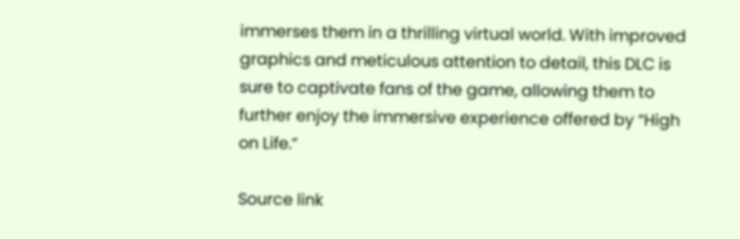immerses them in a thrilling virtual world. With improved graphics and meticulous attention to detail, this DLC is sure to captivate fans of the game, allowing them to further enjoy the immersive experience offered by “High on Life.”

Source link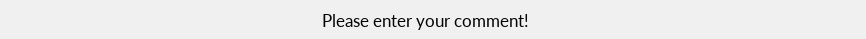Please enter your comment!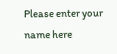Please enter your name here